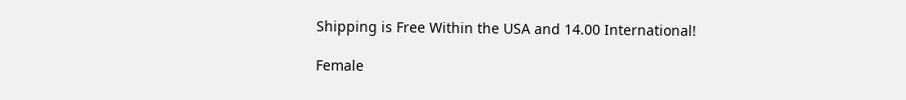Shipping is Free Within the USA and 14.00 International!

Female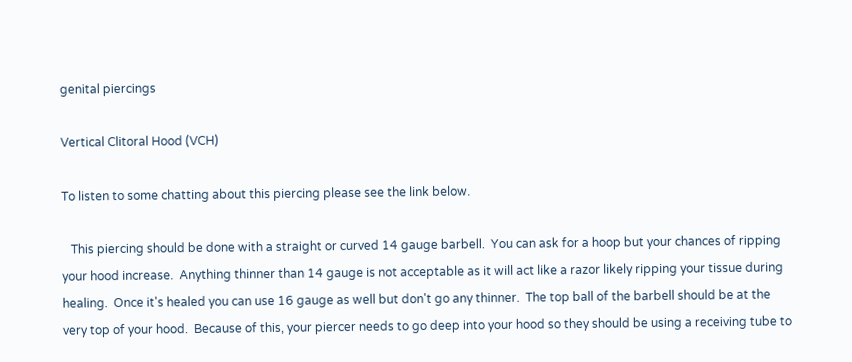genital piercings

Vertical Clitoral Hood (VCH)

To listen to some chatting about this piercing please see the link below.

   This piercing should be done with a straight or curved 14 gauge barbell.  You can ask for a hoop but your chances of ripping your hood increase.  Anything thinner than 14 gauge is not acceptable as it will act like a razor likely ripping your tissue during healing.  Once it's healed you can use 16 gauge as well but don't go any thinner.  The top ball of the barbell should be at the very top of your hood.  Because of this, your piercer needs to go deep into your hood so they should be using a receiving tube to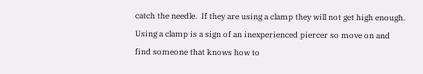catch the needle.  If they are using a clamp they will not get high enough.  Using a clamp is a sign of an inexperienced piercer so move on and find someone that knows how to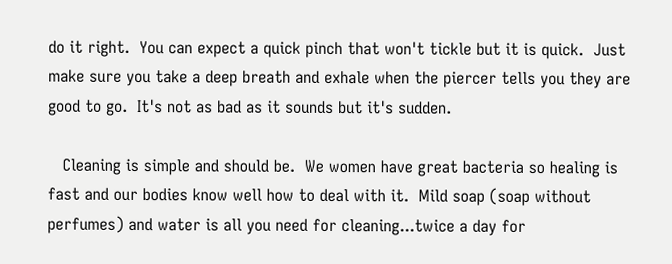do it right.  You can expect a quick pinch that won't tickle but it is quick.  Just make sure you take a deep breath and exhale when the piercer tells you they are good to go.  It's not as bad as it sounds but it's sudden.

   Cleaning is simple and should be.  We women have great bacteria so healing is fast and our bodies know well how to deal with it.  Mild soap (soap without perfumes) and water is all you need for cleaning...twice a day for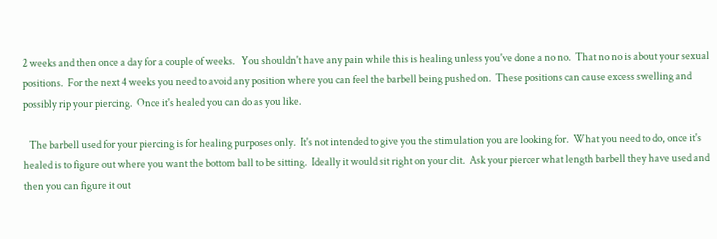2 weeks and then once a day for a couple of weeks.   You shouldn't have any pain while this is healing unless you've done a no no.  That no no is about your sexual positions.  For the next 4 weeks you need to avoid any position where you can feel the barbell being pushed on.  These positions can cause excess swelling and possibly rip your piercing.  Once it's healed you can do as you like.

   The barbell used for your piercing is for healing purposes only.  It's not intended to give you the stimulation you are looking for.  What you need to do, once it's healed is to figure out where you want the bottom ball to be sitting.  Ideally it would sit right on your clit.  Ask your piercer what length barbell they have used and then you can figure it out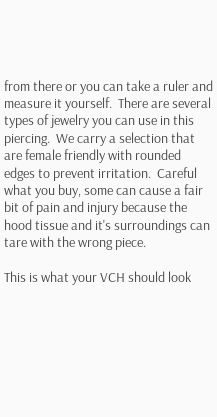from there or you can take a ruler and measure it yourself.  There are several types of jewelry you can use in this piercing.  We carry a selection that are female friendly with rounded edges to prevent irritation.  Careful what you buy, some can cause a fair bit of pain and injury because the hood tissue and it's surroundings can tare with the wrong piece.

This is what your VCH should look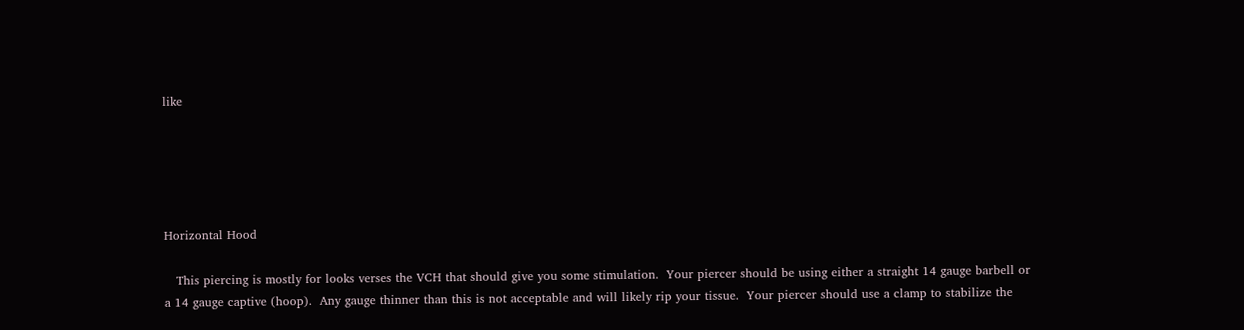like





Horizontal Hood

   This piercing is mostly for looks verses the VCH that should give you some stimulation.  Your piercer should be using either a straight 14 gauge barbell or a 14 gauge captive (hoop).  Any gauge thinner than this is not acceptable and will likely rip your tissue.  Your piercer should use a clamp to stabilize the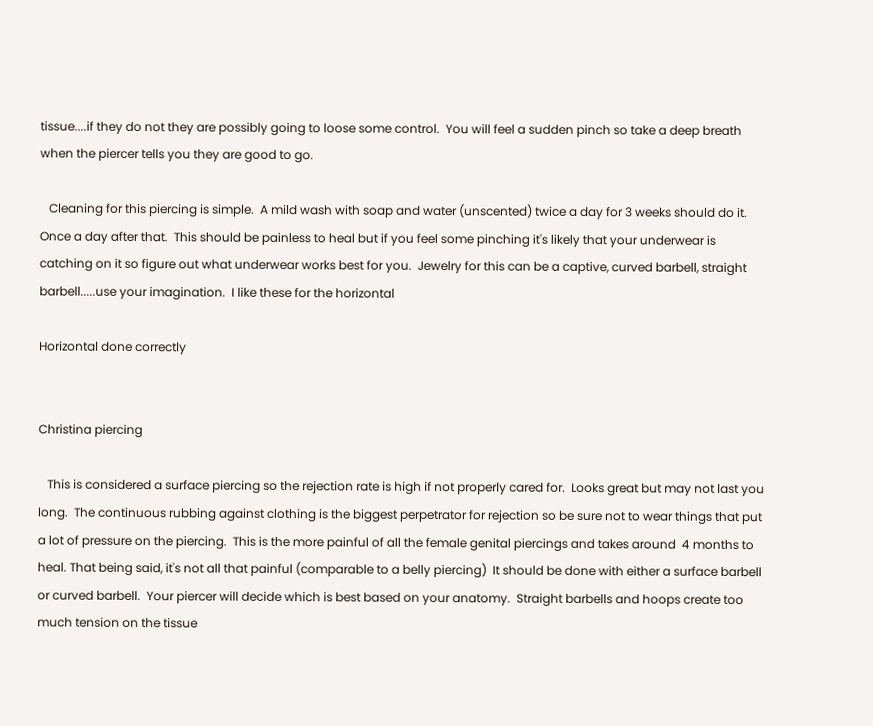tissue....if they do not they are possibly going to loose some control.  You will feel a sudden pinch so take a deep breath when the piercer tells you they are good to go.

   Cleaning for this piercing is simple.  A mild wash with soap and water (unscented) twice a day for 3 weeks should do it.  Once a day after that.  This should be painless to heal but if you feel some pinching it's likely that your underwear is catching on it so figure out what underwear works best for you.  Jewelry for this can be a captive, curved barbell, straight barbell.....use your imagination.  I like these for the horizontal

Horizontal done correctly


Christina piercing

   This is considered a surface piercing so the rejection rate is high if not properly cared for.  Looks great but may not last you long.  The continuous rubbing against clothing is the biggest perpetrator for rejection so be sure not to wear things that put a lot of pressure on the piercing.  This is the more painful of all the female genital piercings and takes around  4 months to heal. That being said, it's not all that painful (comparable to a belly piercing)  It should be done with either a surface barbell or curved barbell.  Your piercer will decide which is best based on your anatomy.  Straight barbells and hoops create too much tension on the tissue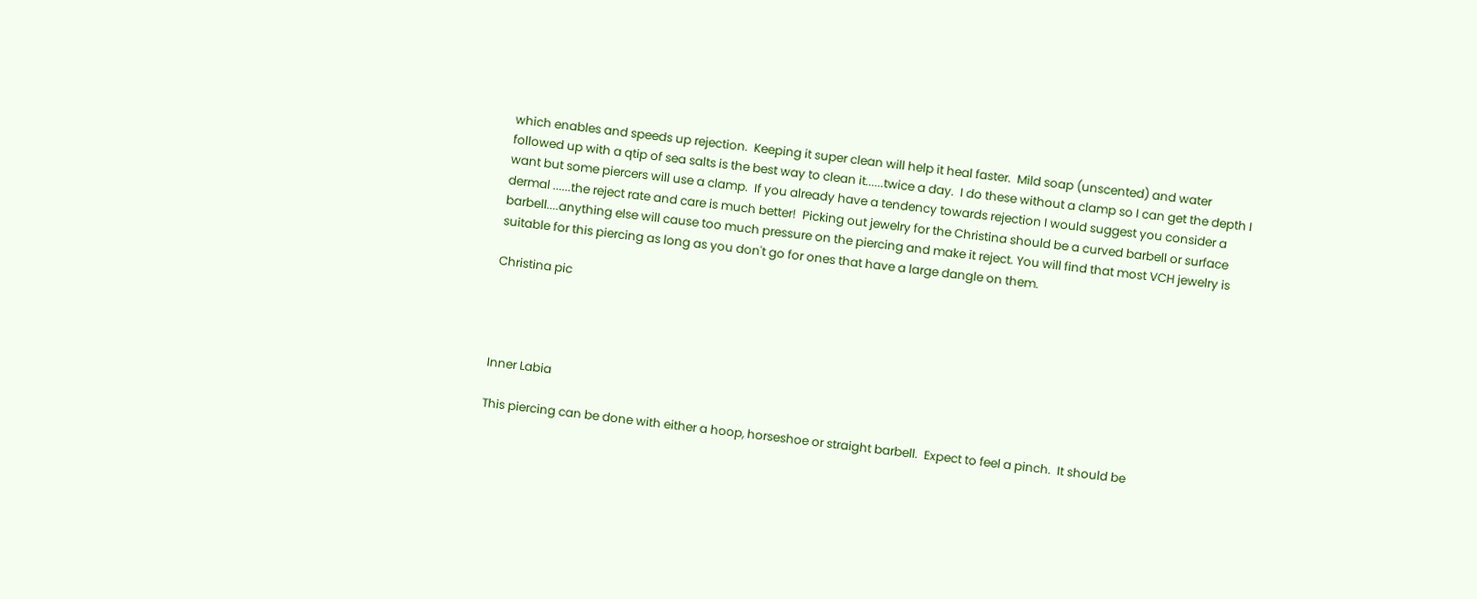which enables and speeds up rejection.  Keeping it super clean will help it heal faster.  Mild soap (unscented) and water followed up with a qtip of sea salts is the best way to clean it......twice a day.  I do these without a clamp so I can get the depth I want but some piercers will use a clamp.  If you already have a tendency towards rejection I would suggest you consider a dermal ......the reject rate and care is much better!  Picking out jewelry for the Christina should be a curved barbell or surface barbell....anything else will cause too much pressure on the piercing and make it reject. You will find that most VCH jewelry is suitable for this piercing as long as you don't go for ones that have a large dangle on them.

Christina pic




Inner Labia

This piercing can be done with either a hoop, horseshoe or straight barbell.  Expect to feel a pinch.  It should be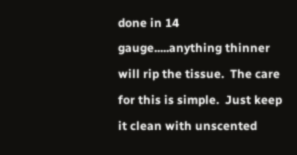done in 14 gauge.....anything thinner will rip the tissue.  The care for this is simple.  Just keep it clean with unscented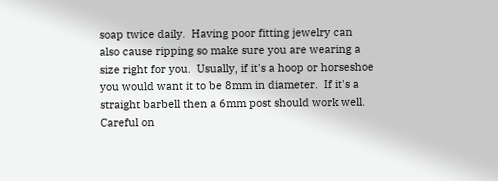soap twice daily.  Having poor fitting jewelry can also cause ripping so make sure you are wearing a size right for you.  Usually, if it's a hoop or horseshoe you would want it to be 8mm in diameter.  If it's a straight barbell then a 6mm post should work well.  Careful on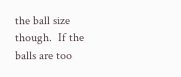the ball size though.  If the balls are too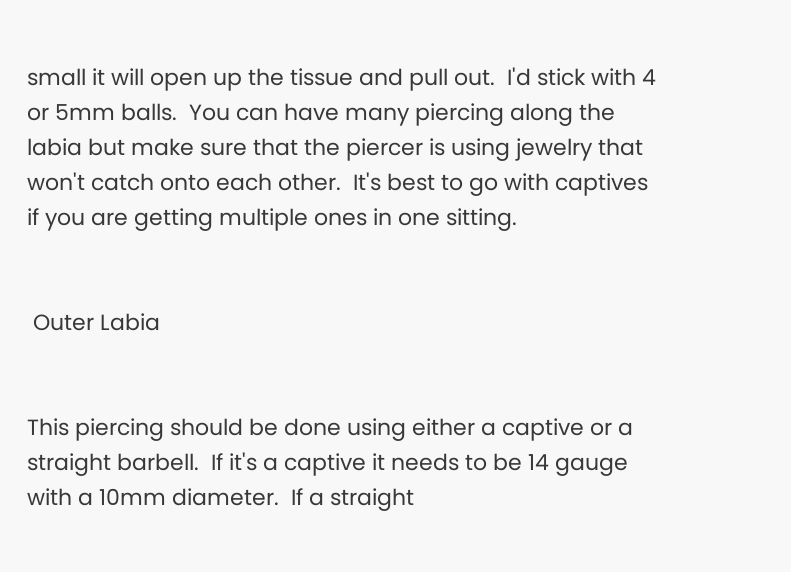small it will open up the tissue and pull out.  I'd stick with 4 or 5mm balls.  You can have many piercing along the labia but make sure that the piercer is using jewelry that won't catch onto each other.  It's best to go with captives if you are getting multiple ones in one sitting.


 Outer Labia


This piercing should be done using either a captive or a straight barbell.  If it's a captive it needs to be 14 gauge with a 10mm diameter.  If a straight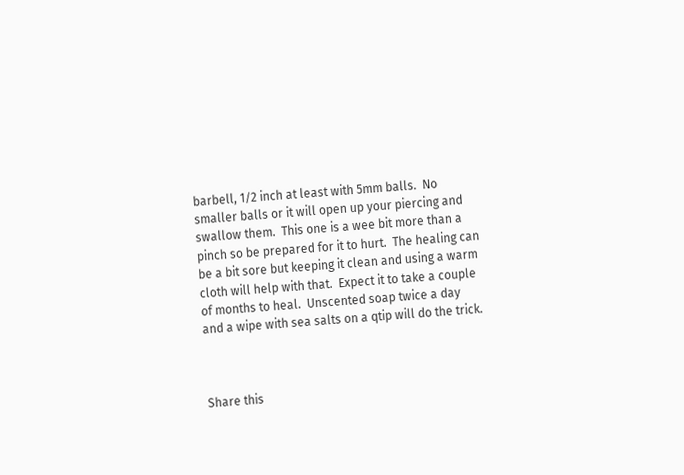barbell, 1/2 inch at least with 5mm balls.  No smaller balls or it will open up your piercing and swallow them.  This one is a wee bit more than a pinch so be prepared for it to hurt.  The healing can be a bit sore but keeping it clean and using a warm cloth will help with that.  Expect it to take a couple of months to heal.  Unscented soap twice a day and a wipe with sea salts on a qtip will do the trick.



Share this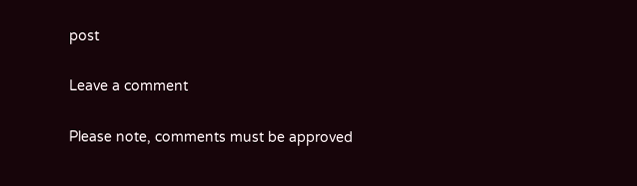post

Leave a comment

Please note, comments must be approved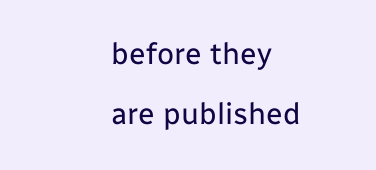before they are published